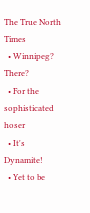The True North Times
  • Winnipeg? There?
  • For the sophisticated hoser
  • It's Dynamite!
  • Yet to be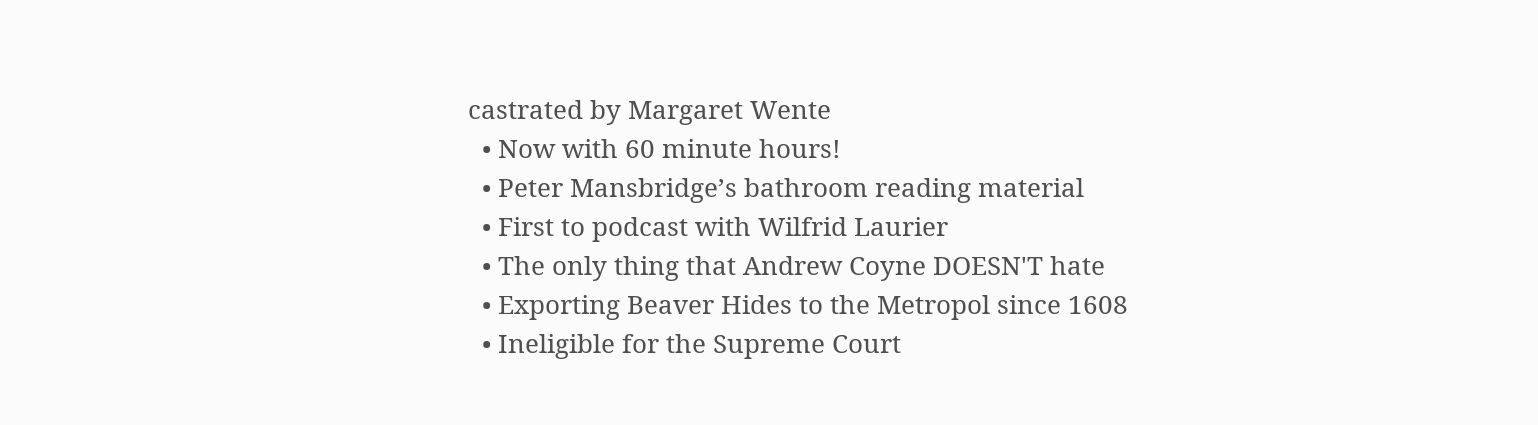castrated by Margaret Wente
  • Now with 60 minute hours!
  • Peter Mansbridge’s bathroom reading material
  • First to podcast with Wilfrid Laurier
  • The only thing that Andrew Coyne DOESN'T hate
  • Exporting Beaver Hides to the Metropol since 1608
  • Ineligible for the Supreme Court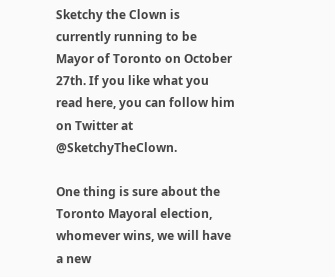Sketchy the Clown is currently running to be Mayor of Toronto on October 27th. If you like what you read here, you can follow him on Twitter at @SketchyTheClown.

One thing is sure about the Toronto Mayoral election, whomever wins, we will have a new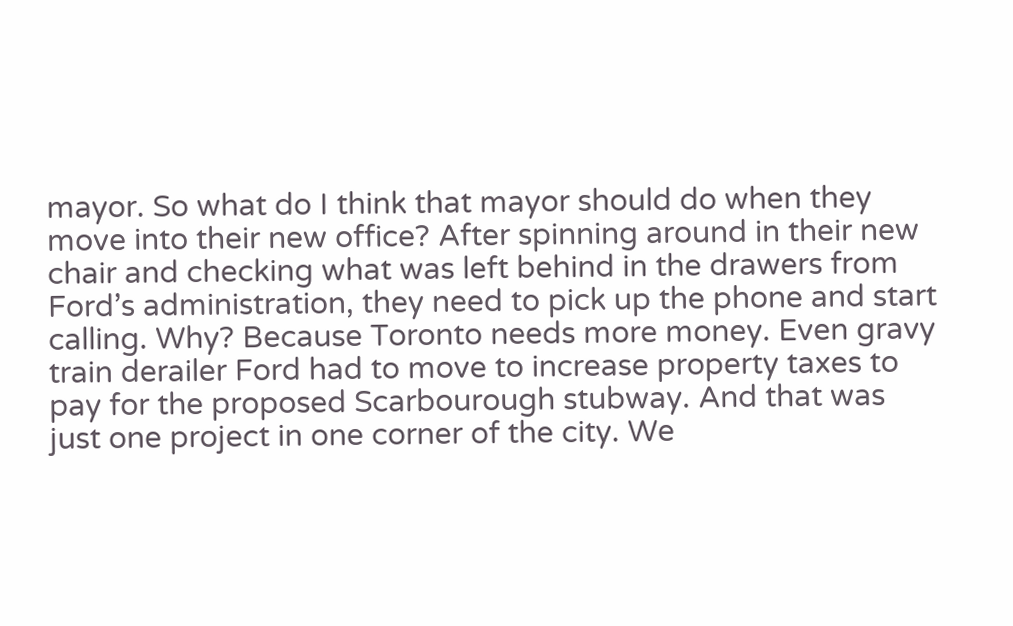mayor. So what do I think that mayor should do when they move into their new office? After spinning around in their new chair and checking what was left behind in the drawers from Ford’s administration, they need to pick up the phone and start calling. Why? Because Toronto needs more money. Even gravy train derailer Ford had to move to increase property taxes to pay for the proposed Scarbourough stubway. And that was just one project in one corner of the city. We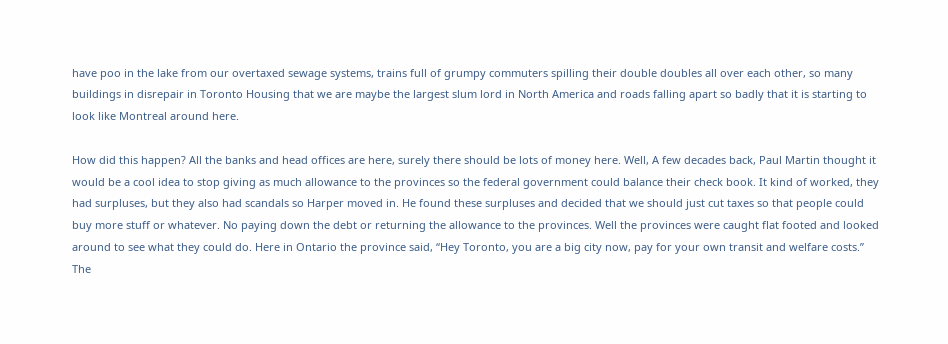have poo in the lake from our overtaxed sewage systems, trains full of grumpy commuters spilling their double doubles all over each other, so many buildings in disrepair in Toronto Housing that we are maybe the largest slum lord in North America and roads falling apart so badly that it is starting to look like Montreal around here.

How did this happen? All the banks and head offices are here, surely there should be lots of money here. Well, A few decades back, Paul Martin thought it would be a cool idea to stop giving as much allowance to the provinces so the federal government could balance their check book. It kind of worked, they had surpluses, but they also had scandals so Harper moved in. He found these surpluses and decided that we should just cut taxes so that people could buy more stuff or whatever. No paying down the debt or returning the allowance to the provinces. Well the provinces were caught flat footed and looked around to see what they could do. Here in Ontario the province said, “Hey Toronto, you are a big city now, pay for your own transit and welfare costs.” The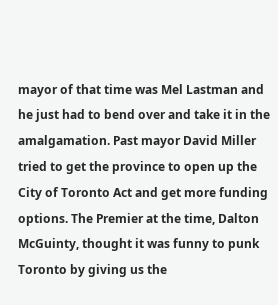mayor of that time was Mel Lastman and he just had to bend over and take it in the amalgamation. Past mayor David Miller tried to get the province to open up the City of Toronto Act and get more funding options. The Premier at the time, Dalton McGuinty, thought it was funny to punk Toronto by giving us the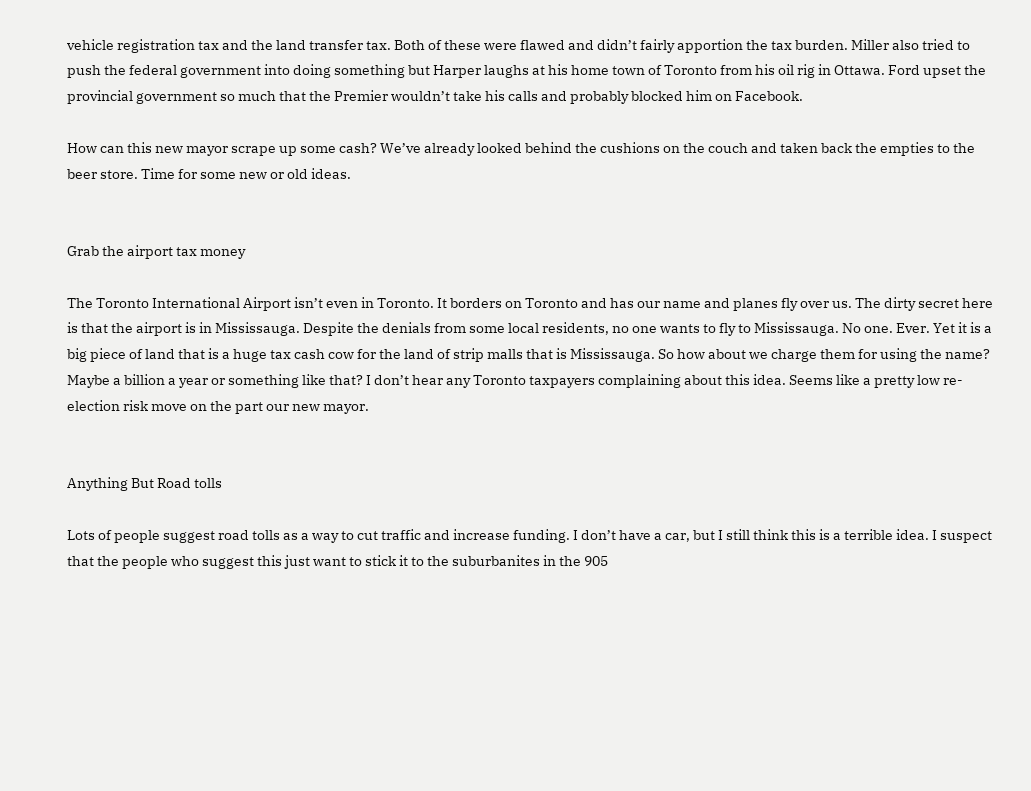vehicle registration tax and the land transfer tax. Both of these were flawed and didn’t fairly apportion the tax burden. Miller also tried to push the federal government into doing something but Harper laughs at his home town of Toronto from his oil rig in Ottawa. Ford upset the provincial government so much that the Premier wouldn’t take his calls and probably blocked him on Facebook.

How can this new mayor scrape up some cash? We’ve already looked behind the cushions on the couch and taken back the empties to the beer store. Time for some new or old ideas.


Grab the airport tax money

The Toronto International Airport isn’t even in Toronto. It borders on Toronto and has our name and planes fly over us. The dirty secret here is that the airport is in Mississauga. Despite the denials from some local residents, no one wants to fly to Mississauga. No one. Ever. Yet it is a big piece of land that is a huge tax cash cow for the land of strip malls that is Mississauga. So how about we charge them for using the name? Maybe a billion a year or something like that? I don’t hear any Toronto taxpayers complaining about this idea. Seems like a pretty low re-election risk move on the part our new mayor.


Anything But Road tolls

Lots of people suggest road tolls as a way to cut traffic and increase funding. I don’t have a car, but I still think this is a terrible idea. I suspect that the people who suggest this just want to stick it to the suburbanites in the 905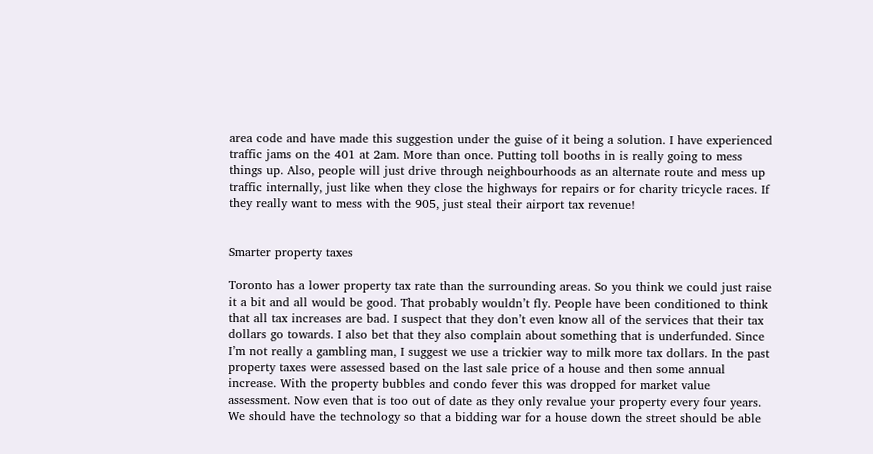area code and have made this suggestion under the guise of it being a solution. I have experienced traffic jams on the 401 at 2am. More than once. Putting toll booths in is really going to mess things up. Also, people will just drive through neighbourhoods as an alternate route and mess up traffic internally, just like when they close the highways for repairs or for charity tricycle races. If they really want to mess with the 905, just steal their airport tax revenue!


Smarter property taxes

Toronto has a lower property tax rate than the surrounding areas. So you think we could just raise it a bit and all would be good. That probably wouldn’t fly. People have been conditioned to think that all tax increases are bad. I suspect that they don’t even know all of the services that their tax dollars go towards. I also bet that they also complain about something that is underfunded. Since I’m not really a gambling man, I suggest we use a trickier way to milk more tax dollars. In the past property taxes were assessed based on the last sale price of a house and then some annual increase. With the property bubbles and condo fever this was dropped for market value assessment. Now even that is too out of date as they only revalue your property every four years. We should have the technology so that a bidding war for a house down the street should be able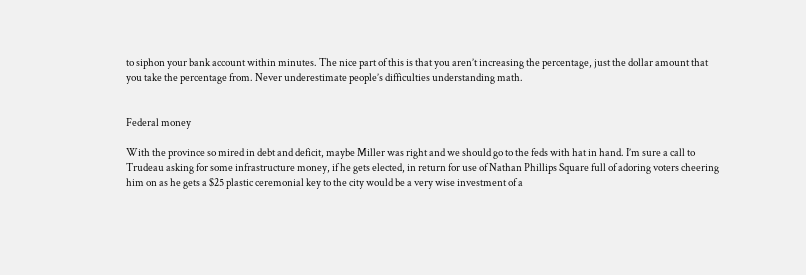to siphon your bank account within minutes. The nice part of this is that you aren’t increasing the percentage, just the dollar amount that you take the percentage from. Never underestimate people’s difficulties understanding math.


Federal money

With the province so mired in debt and deficit, maybe Miller was right and we should go to the feds with hat in hand. I’m sure a call to Trudeau asking for some infrastructure money, if he gets elected, in return for use of Nathan Phillips Square full of adoring voters cheering him on as he gets a $25 plastic ceremonial key to the city would be a very wise investment of a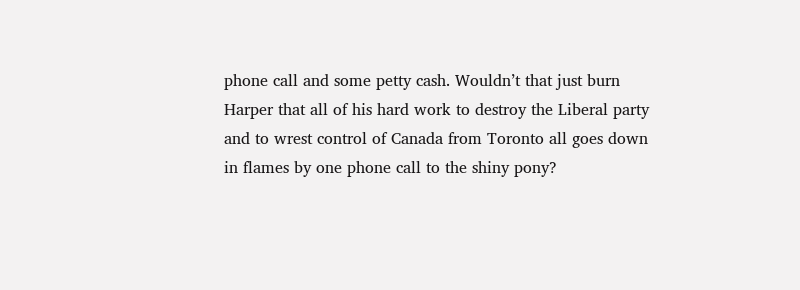phone call and some petty cash. Wouldn’t that just burn Harper that all of his hard work to destroy the Liberal party and to wrest control of Canada from Toronto all goes down in flames by one phone call to the shiny pony?